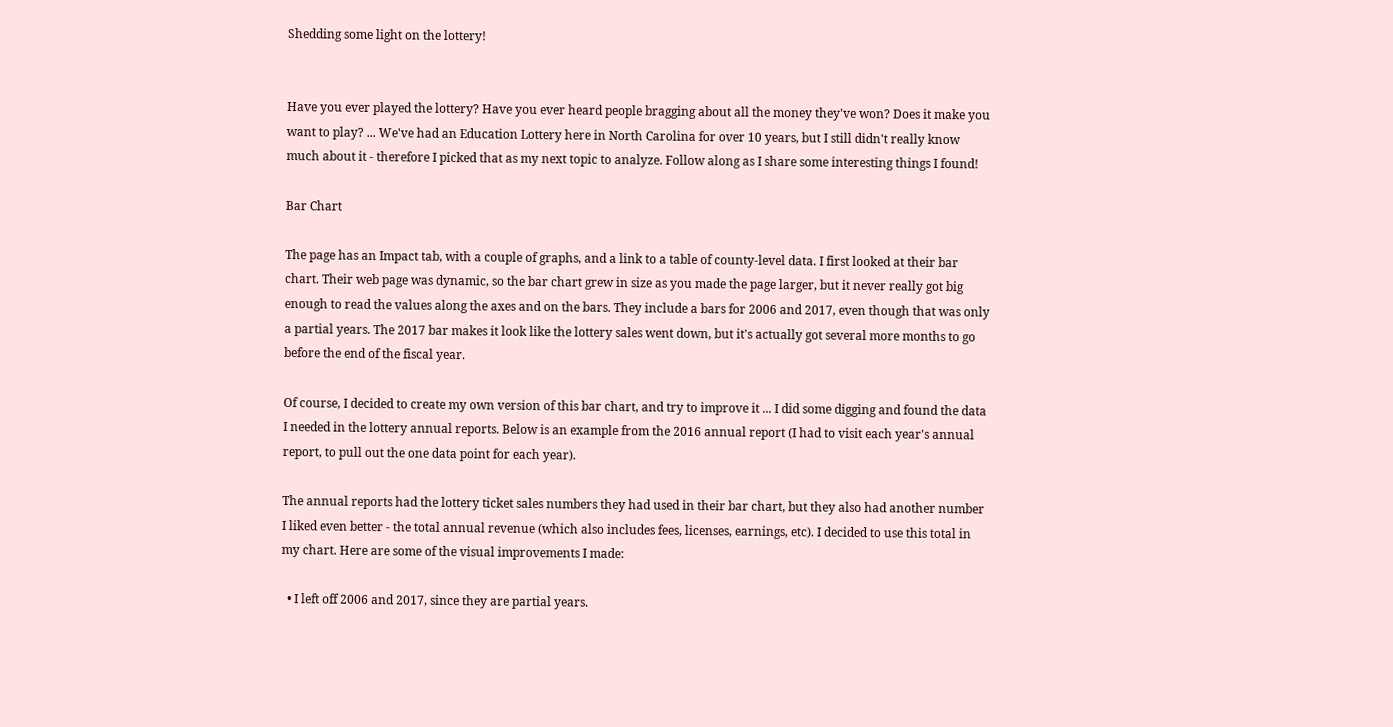Shedding some light on the lottery!


Have you ever played the lottery? Have you ever heard people bragging about all the money they've won? Does it make you want to play? ... We've had an Education Lottery here in North Carolina for over 10 years, but I still didn't really know much about it - therefore I picked that as my next topic to analyze. Follow along as I share some interesting things I found!

Bar Chart

The page has an Impact tab, with a couple of graphs, and a link to a table of county-level data. I first looked at their bar chart. Their web page was dynamic, so the bar chart grew in size as you made the page larger, but it never really got big enough to read the values along the axes and on the bars. They include a bars for 2006 and 2017, even though that was only a partial years. The 2017 bar makes it look like the lottery sales went down, but it's actually got several more months to go before the end of the fiscal year.

Of course, I decided to create my own version of this bar chart, and try to improve it ... I did some digging and found the data I needed in the lottery annual reports. Below is an example from the 2016 annual report (I had to visit each year's annual report, to pull out the one data point for each year).

The annual reports had the lottery ticket sales numbers they had used in their bar chart, but they also had another number I liked even better - the total annual revenue (which also includes fees, licenses, earnings, etc). I decided to use this total in my chart. Here are some of the visual improvements I made:

  • I left off 2006 and 2017, since they are partial years.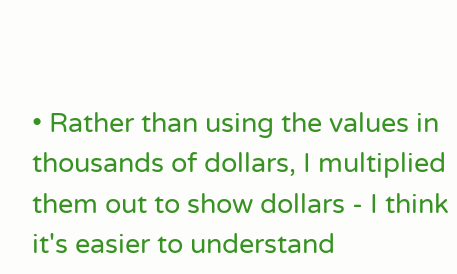• Rather than using the values in thousands of dollars, I multiplied them out to show dollars - I think it's easier to understand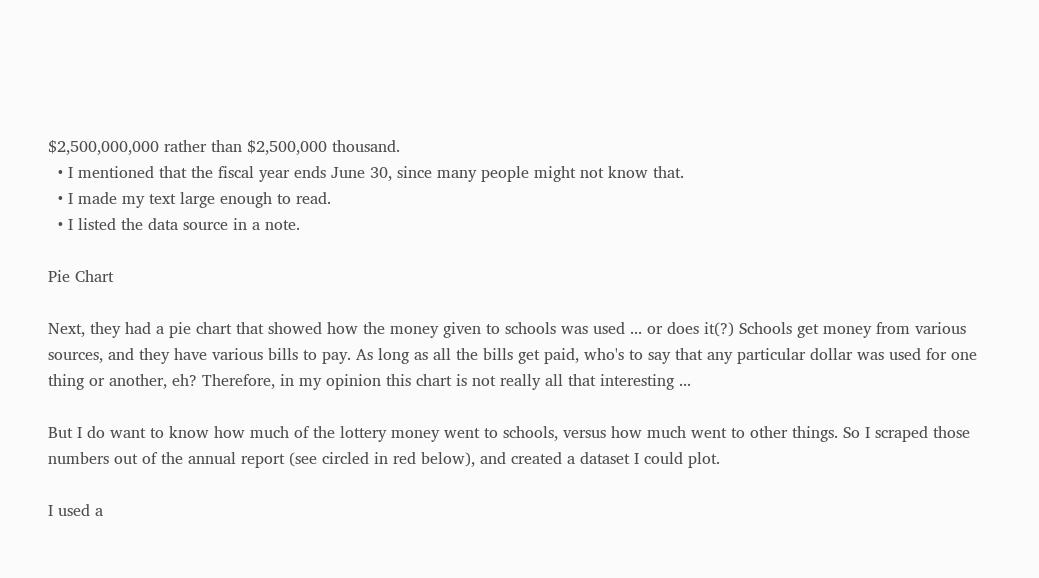$2,500,000,000 rather than $2,500,000 thousand.
  • I mentioned that the fiscal year ends June 30, since many people might not know that.
  • I made my text large enough to read.
  • I listed the data source in a note.

Pie Chart

Next, they had a pie chart that showed how the money given to schools was used ... or does it(?) Schools get money from various sources, and they have various bills to pay. As long as all the bills get paid, who's to say that any particular dollar was used for one thing or another, eh? Therefore, in my opinion this chart is not really all that interesting ...

But I do want to know how much of the lottery money went to schools, versus how much went to other things. So I scraped those numbers out of the annual report (see circled in red below), and created a dataset I could plot.

I used a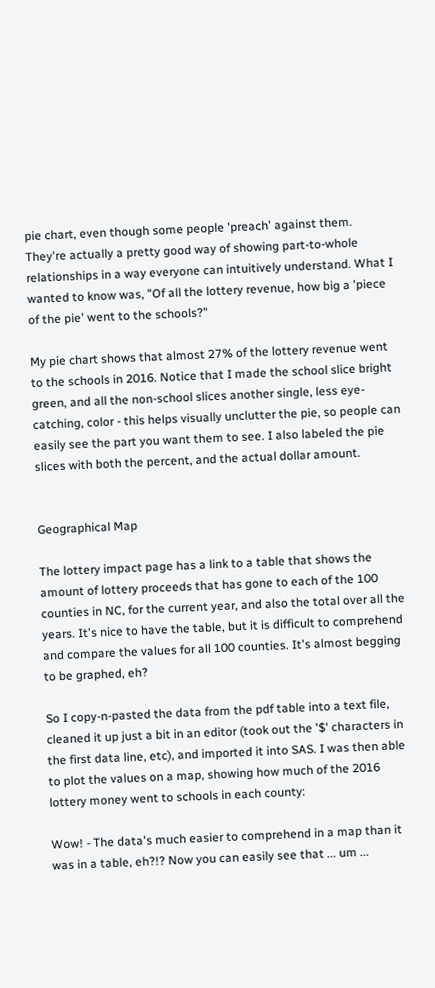pie chart, even though some people 'preach' against them. They're actually a pretty good way of showing part-to-whole relationships in a way everyone can intuitively understand. What I wanted to know was, "Of all the lottery revenue, how big a 'piece of the pie' went to the schools?"

My pie chart shows that almost 27% of the lottery revenue went to the schools in 2016. Notice that I made the school slice bright green, and all the non-school slices another single, less eye-catching, color - this helps visually unclutter the pie, so people can easily see the part you want them to see. I also labeled the pie slices with both the percent, and the actual dollar amount.


Geographical Map

The lottery impact page has a link to a table that shows the amount of lottery proceeds that has gone to each of the 100 counties in NC, for the current year, and also the total over all the years. It's nice to have the table, but it is difficult to comprehend and compare the values for all 100 counties. It's almost begging to be graphed, eh?

So I copy-n-pasted the data from the pdf table into a text file, cleaned it up just a bit in an editor (took out the '$' characters in the first data line, etc), and imported it into SAS. I was then able to plot the values on a map, showing how much of the 2016 lottery money went to schools in each county:

Wow! - The data's much easier to comprehend in a map than it was in a table, eh?!? Now you can easily see that ... um ...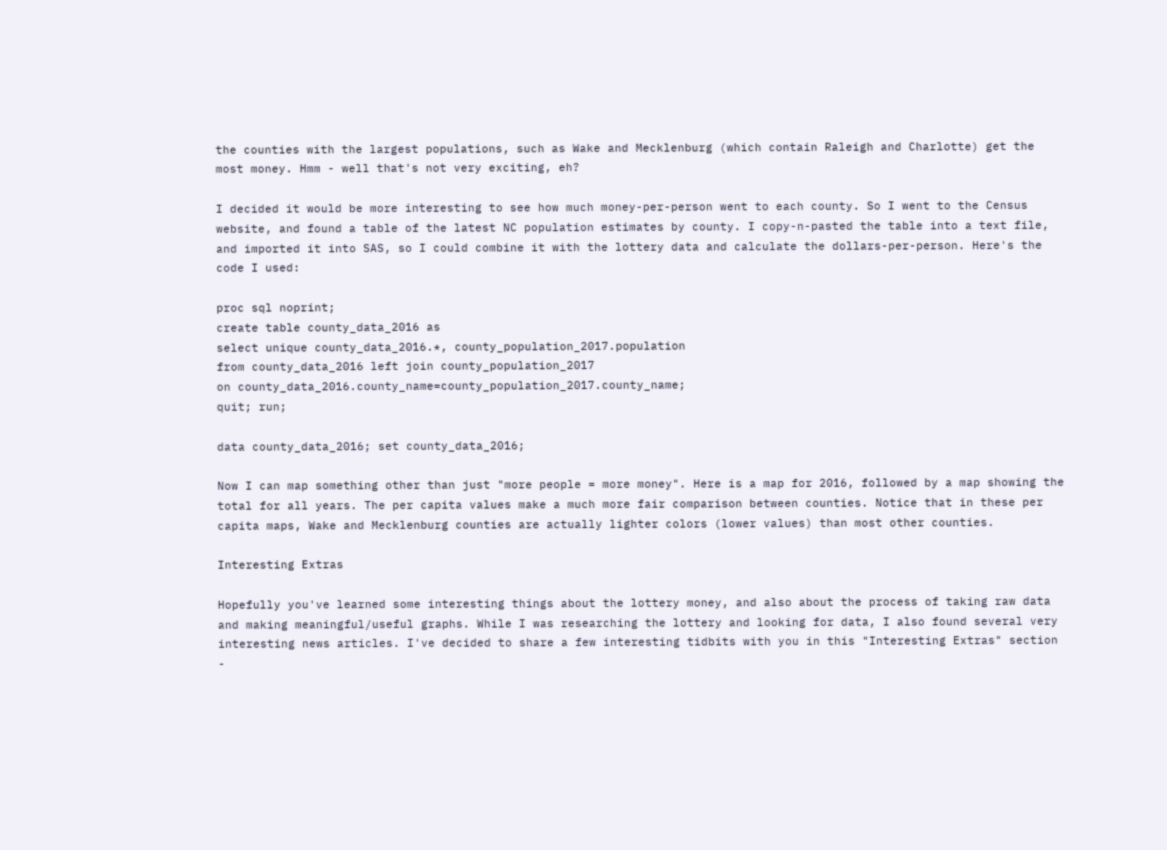the counties with the largest populations, such as Wake and Mecklenburg (which contain Raleigh and Charlotte) get the most money. Hmm - well that's not very exciting, eh?

I decided it would be more interesting to see how much money-per-person went to each county. So I went to the Census website, and found a table of the latest NC population estimates by county. I copy-n-pasted the table into a text file, and imported it into SAS, so I could combine it with the lottery data and calculate the dollars-per-person. Here's the code I used:

proc sql noprint;
create table county_data_2016 as
select unique county_data_2016.*, county_population_2017.population
from county_data_2016 left join county_population_2017
on county_data_2016.county_name=county_population_2017.county_name;
quit; run;

data county_data_2016; set county_data_2016;

Now I can map something other than just "more people = more money". Here is a map for 2016, followed by a map showing the total for all years. The per capita values make a much more fair comparison between counties. Notice that in these per capita maps, Wake and Mecklenburg counties are actually lighter colors (lower values) than most other counties.

Interesting Extras

Hopefully you've learned some interesting things about the lottery money, and also about the process of taking raw data and making meaningful/useful graphs. While I was researching the lottery and looking for data, I also found several very interesting news articles. I've decided to share a few interesting tidbits with you in this "Interesting Extras" section -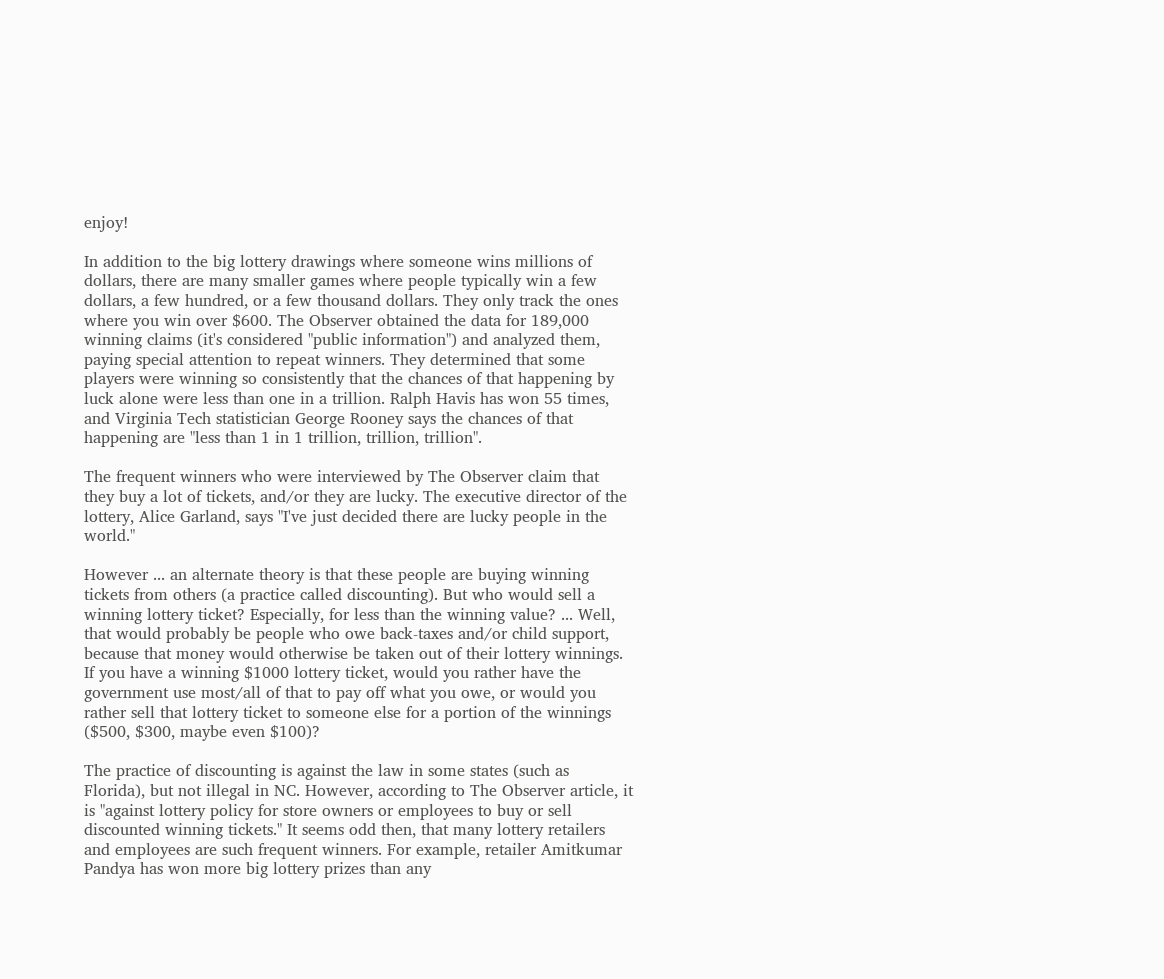enjoy!

In addition to the big lottery drawings where someone wins millions of dollars, there are many smaller games where people typically win a few dollars, a few hundred, or a few thousand dollars. They only track the ones where you win over $600. The Observer obtained the data for 189,000 winning claims (it's considered "public information") and analyzed them, paying special attention to repeat winners. They determined that some players were winning so consistently that the chances of that happening by luck alone were less than one in a trillion. Ralph Havis has won 55 times, and Virginia Tech statistician George Rooney says the chances of that happening are "less than 1 in 1 trillion, trillion, trillion".

The frequent winners who were interviewed by The Observer claim that they buy a lot of tickets, and/or they are lucky. The executive director of the lottery, Alice Garland, says "I've just decided there are lucky people in the world."

However ... an alternate theory is that these people are buying winning tickets from others (a practice called discounting). But who would sell a winning lottery ticket? Especially, for less than the winning value? ... Well, that would probably be people who owe back-taxes and/or child support, because that money would otherwise be taken out of their lottery winnings. If you have a winning $1000 lottery ticket, would you rather have the government use most/all of that to pay off what you owe, or would you rather sell that lottery ticket to someone else for a portion of the winnings ($500, $300, maybe even $100)?

The practice of discounting is against the law in some states (such as Florida), but not illegal in NC. However, according to The Observer article, it is "against lottery policy for store owners or employees to buy or sell discounted winning tickets." It seems odd then, that many lottery retailers and employees are such frequent winners. For example, retailer Amitkumar Pandya has won more big lottery prizes than any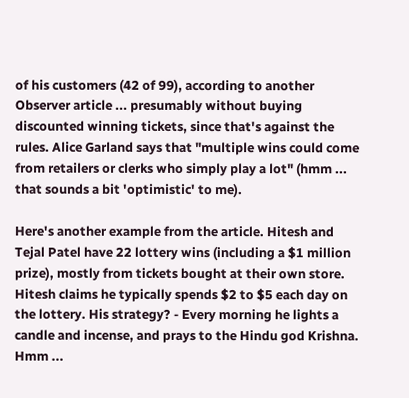of his customers (42 of 99), according to another Observer article ... presumably without buying discounted winning tickets, since that's against the rules. Alice Garland says that "multiple wins could come from retailers or clerks who simply play a lot" (hmm ... that sounds a bit 'optimistic' to me).

Here's another example from the article. Hitesh and Tejal Patel have 22 lottery wins (including a $1 million prize), mostly from tickets bought at their own store. Hitesh claims he typically spends $2 to $5 each day on the lottery. His strategy? - Every morning he lights a candle and incense, and prays to the Hindu god Krishna. Hmm ...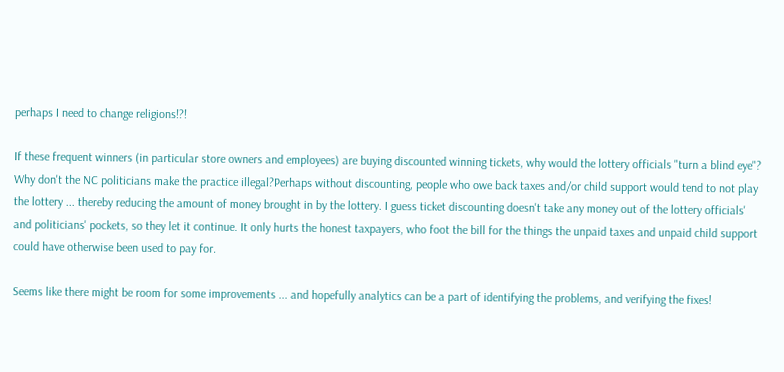perhaps I need to change religions!?!

If these frequent winners (in particular store owners and employees) are buying discounted winning tickets, why would the lottery officials "turn a blind eye"? Why don't the NC politicians make the practice illegal?Perhaps without discounting, people who owe back taxes and/or child support would tend to not play the lottery ... thereby reducing the amount of money brought in by the lottery. I guess ticket discounting doesn't take any money out of the lottery officials' and politicians' pockets, so they let it continue. It only hurts the honest taxpayers, who foot the bill for the things the unpaid taxes and unpaid child support could have otherwise been used to pay for.

Seems like there might be room for some improvements ... and hopefully analytics can be a part of identifying the problems, and verifying the fixes!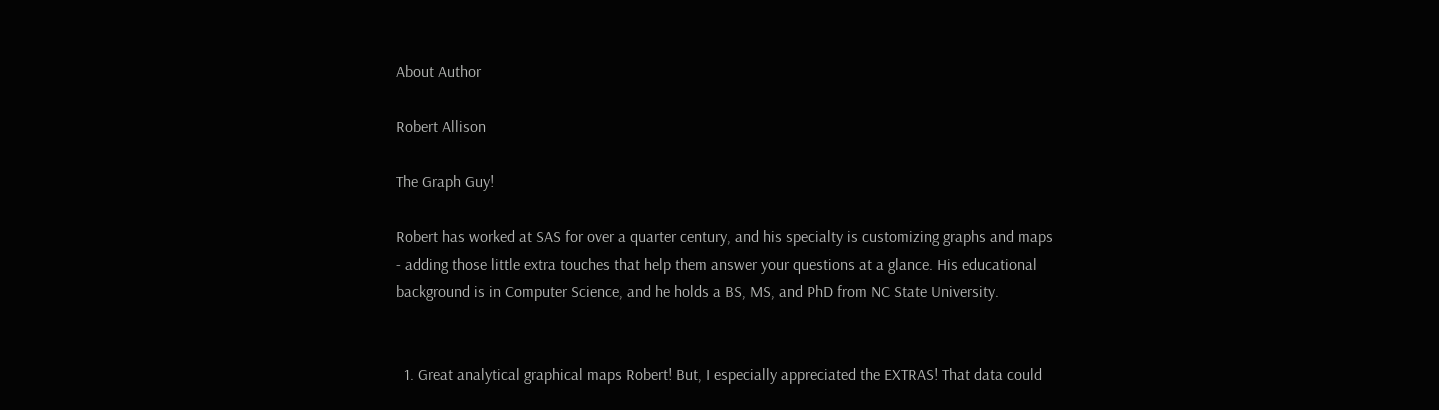About Author

Robert Allison

The Graph Guy!

Robert has worked at SAS for over a quarter century, and his specialty is customizing graphs and maps - adding those little extra touches that help them answer your questions at a glance. His educational background is in Computer Science, and he holds a BS, MS, and PhD from NC State University.


  1. Great analytical graphical maps Robert! But, I especially appreciated the EXTRAS! That data could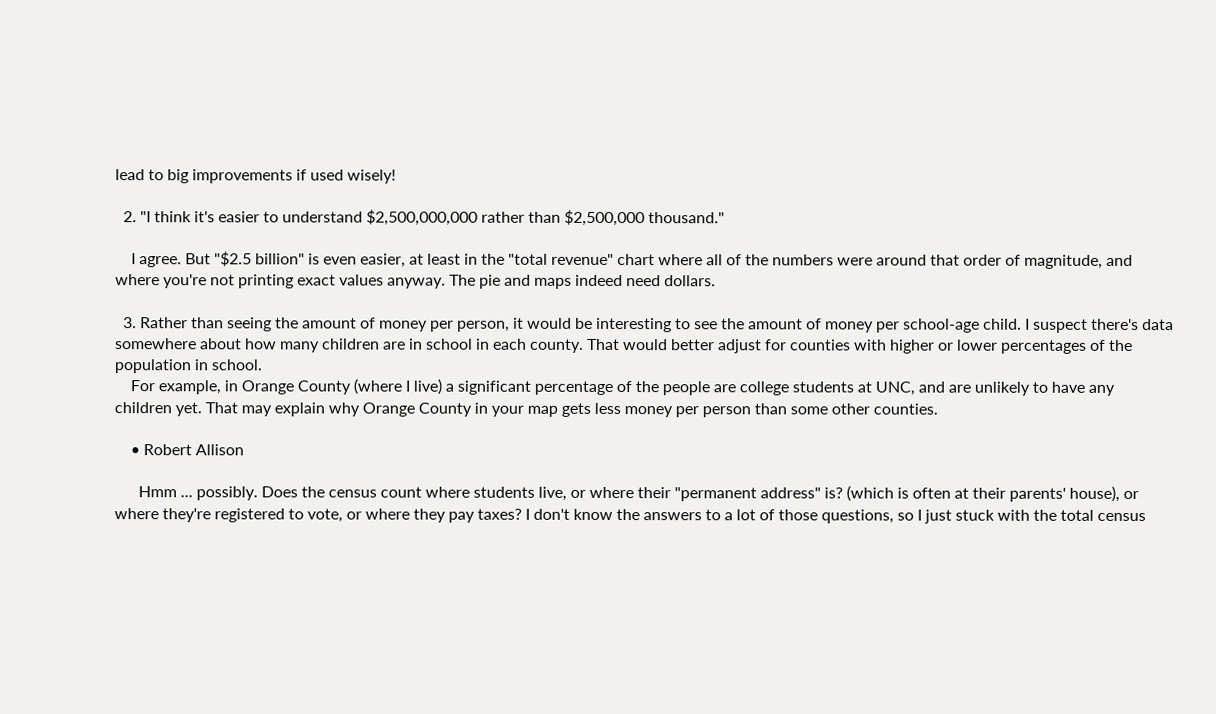lead to big improvements if used wisely!

  2. "I think it's easier to understand $2,500,000,000 rather than $2,500,000 thousand."

    I agree. But "$2.5 billion" is even easier, at least in the "total revenue" chart where all of the numbers were around that order of magnitude, and where you're not printing exact values anyway. The pie and maps indeed need dollars.

  3. Rather than seeing the amount of money per person, it would be interesting to see the amount of money per school-age child. I suspect there's data somewhere about how many children are in school in each county. That would better adjust for counties with higher or lower percentages of the population in school.
    For example, in Orange County (where I live) a significant percentage of the people are college students at UNC, and are unlikely to have any children yet. That may explain why Orange County in your map gets less money per person than some other counties.

    • Robert Allison

      Hmm ... possibly. Does the census count where students live, or where their "permanent address" is? (which is often at their parents' house), or where they're registered to vote, or where they pay taxes? I don't know the answers to a lot of those questions, so I just stuck with the total census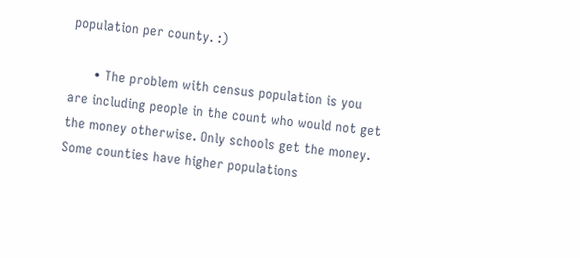population per county. :)

      • The problem with census population is you are including people in the count who would not get the money otherwise. Only schools get the money. Some counties have higher populations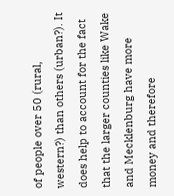of people over 50 (rural, western?) than others (urban?). It does help to account for the fact that the larger counties like Wake and Mecklenburg have more money and therefore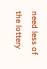need less of the lottery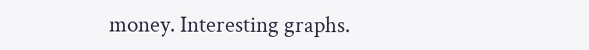money. Interesting graphs.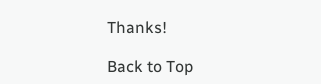Thanks!

Back to Top